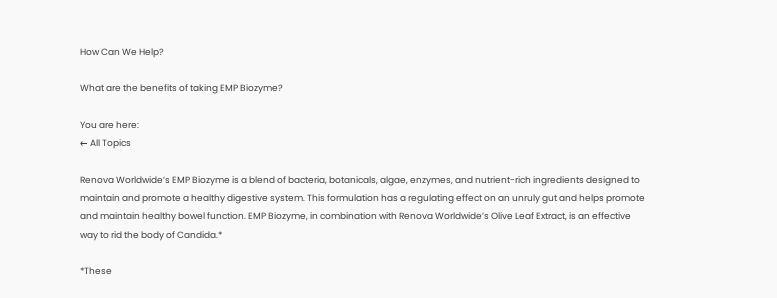How Can We Help?

What are the benefits of taking EMP Biozyme?

You are here:
← All Topics

Renova Worldwide’s EMP Biozyme is a blend of bacteria, botanicals, algae, enzymes, and nutrient-rich ingredients designed to maintain and promote a healthy digestive system. This formulation has a regulating effect on an unruly gut and helps promote and maintain healthy bowel function. EMP Biozyme, in combination with Renova Worldwide’s Olive Leaf Extract, is an effective way to rid the body of Candida.*

*These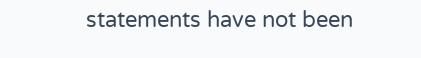statements have not been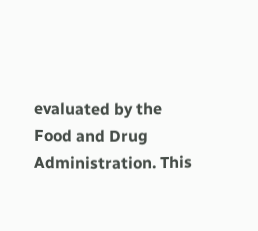evaluated by the Food and Drug Administration. This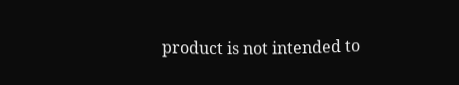product is not intended to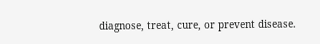diagnose, treat, cure, or prevent disease.